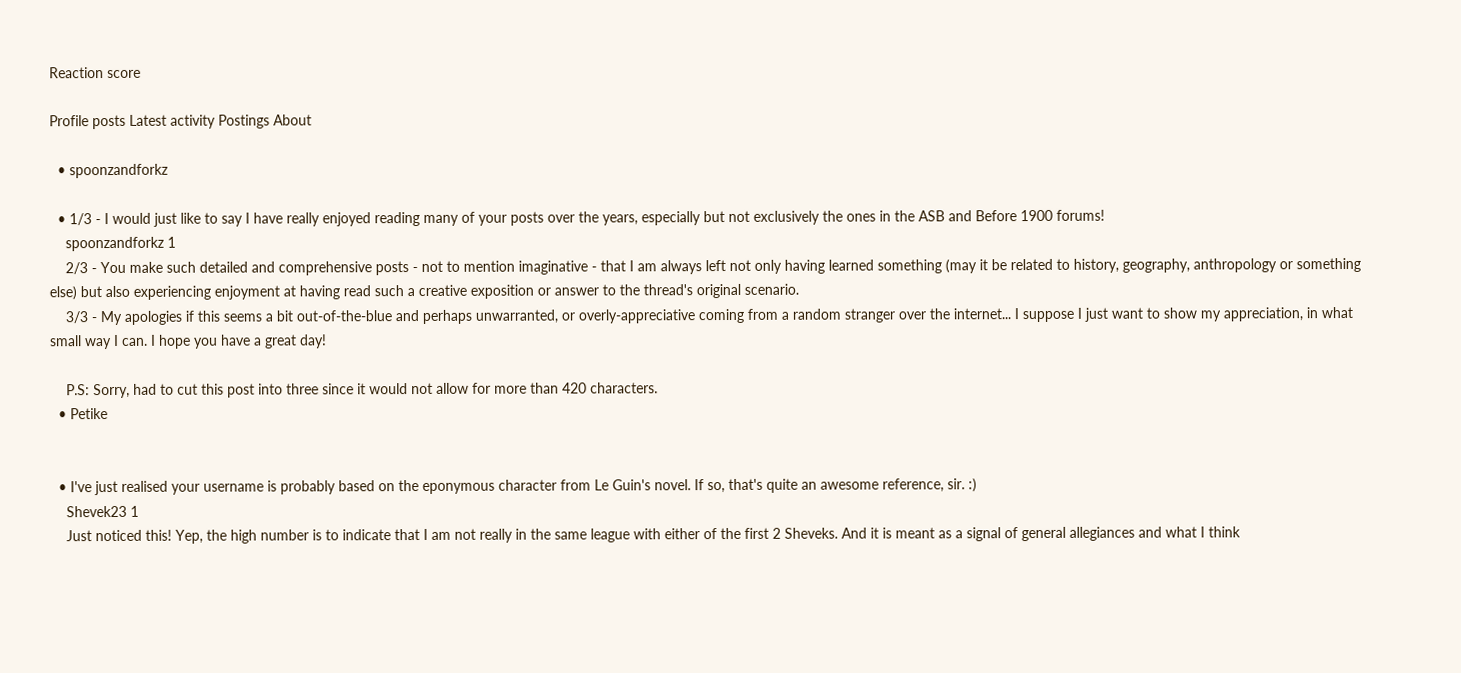Reaction score

Profile posts Latest activity Postings About

  • spoonzandforkz

  • 1/3 - I would just like to say I have really enjoyed reading many of your posts over the years, especially but not exclusively the ones in the ASB and Before 1900 forums!
    spoonzandforkz 1
    2/3 - You make such detailed and comprehensive posts - not to mention imaginative - that I am always left not only having learned something (may it be related to history, geography, anthropology or something else) but also experiencing enjoyment at having read such a creative exposition or answer to the thread's original scenario.
    3/3 - My apologies if this seems a bit out-of-the-blue and perhaps unwarranted, or overly-appreciative coming from a random stranger over the internet... I suppose I just want to show my appreciation, in what small way I can. I hope you have a great day!

    P.S: Sorry, had to cut this post into three since it would not allow for more than 420 characters.
  • Petike


  • I've just realised your username is probably based on the eponymous character from Le Guin's novel. If so, that's quite an awesome reference, sir. :)
    Shevek23 1
    Just noticed this! Yep, the high number is to indicate that I am not really in the same league with either of the first 2 Sheveks. And it is meant as a signal of general allegiances and what I think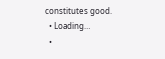constitutes good.
  • Loading…
  •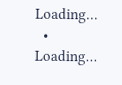Loading…
  • Loading…